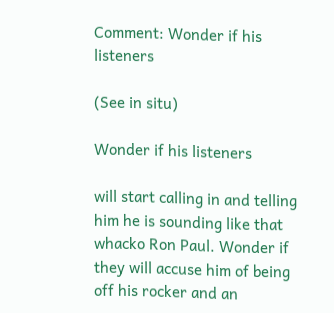Comment: Wonder if his listeners

(See in situ)

Wonder if his listeners

will start calling in and telling him he is sounding like that whacko Ron Paul. Wonder if they will accuse him of being off his rocker and an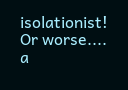isolationist! Or worse.... a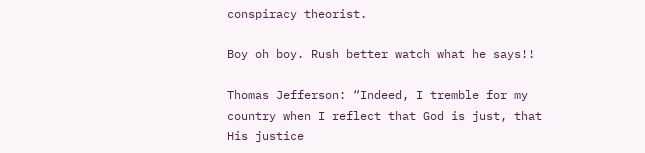conspiracy theorist.

Boy oh boy. Rush better watch what he says!!

Thomas Jefferson: “Indeed, I tremble for my country when I reflect that God is just, that His justice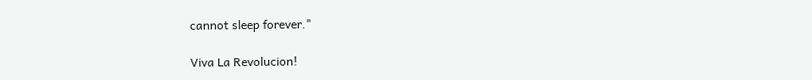cannot sleep forever."

Viva La Revolucion!